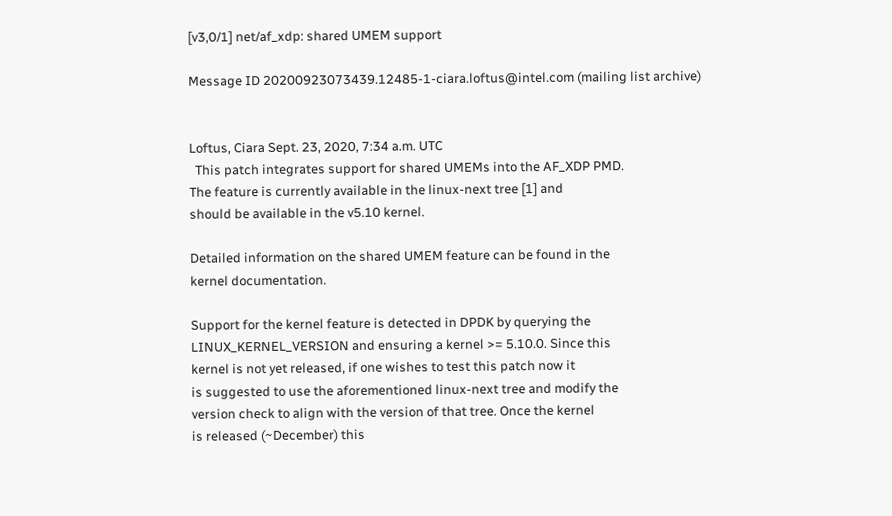[v3,0/1] net/af_xdp: shared UMEM support

Message ID 20200923073439.12485-1-ciara.loftus@intel.com (mailing list archive)


Loftus, Ciara Sept. 23, 2020, 7:34 a.m. UTC
  This patch integrates support for shared UMEMs into the AF_XDP PMD.
The feature is currently available in the linux-next tree [1] and
should be available in the v5.10 kernel.

Detailed information on the shared UMEM feature can be found in the
kernel documentation.

Support for the kernel feature is detected in DPDK by querying the
LINUX_KERNEL_VERSION and ensuring a kernel >= 5.10.0. Since this
kernel is not yet released, if one wishes to test this patch now it
is suggested to use the aforementioned linux-next tree and modify the
version check to align with the version of that tree. Once the kernel
is released (~December) this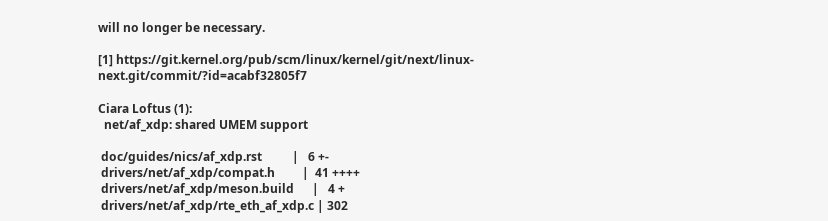will no longer be necessary.

[1] https://git.kernel.org/pub/scm/linux/kernel/git/next/linux-next.git/commit/?id=acabf32805f7

Ciara Loftus (1):
  net/af_xdp: shared UMEM support

 doc/guides/nics/af_xdp.rst          |   6 +-
 drivers/net/af_xdp/compat.h         |  41 ++++
 drivers/net/af_xdp/meson.build      |   4 +
 drivers/net/af_xdp/rte_eth_af_xdp.c | 302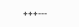+++---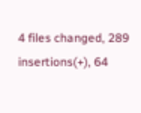4 files changed, 289 insertions(+), 64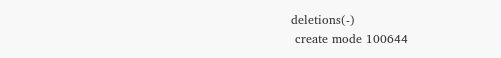deletions(-)
 create mode 100644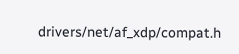drivers/net/af_xdp/compat.h